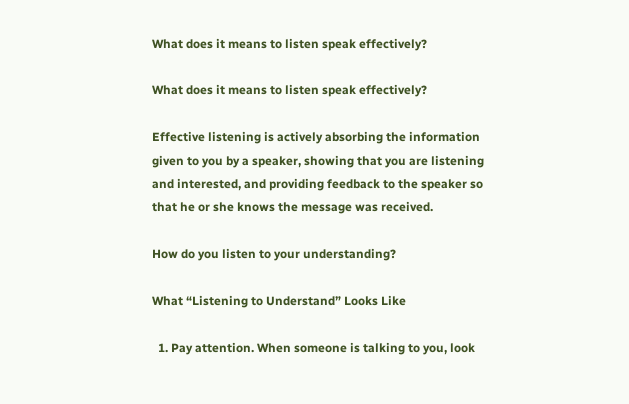What does it means to listen speak effectively?

What does it means to listen speak effectively?

Effective listening is actively absorbing the information given to you by a speaker, showing that you are listening and interested, and providing feedback to the speaker so that he or she knows the message was received.

How do you listen to your understanding?

What “Listening to Understand” Looks Like

  1. Pay attention. When someone is talking to you, look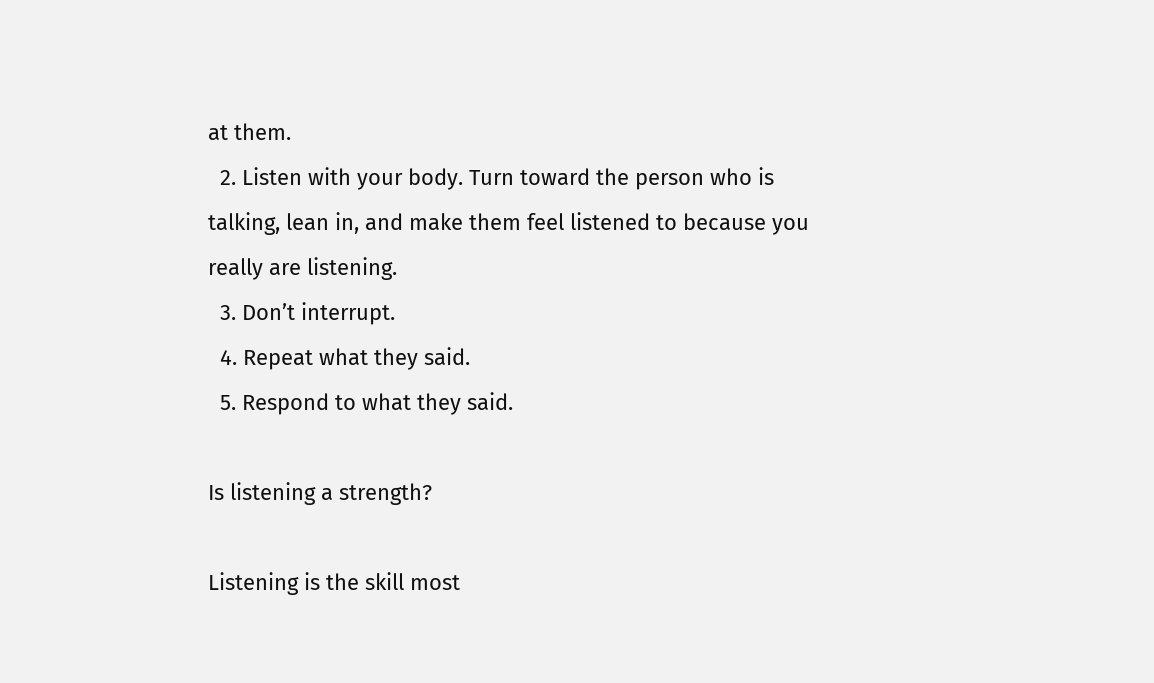at them.
  2. Listen with your body. Turn toward the person who is talking, lean in, and make them feel listened to because you really are listening.
  3. Don’t interrupt.
  4. Repeat what they said.
  5. Respond to what they said.

Is listening a strength?

Listening is the skill most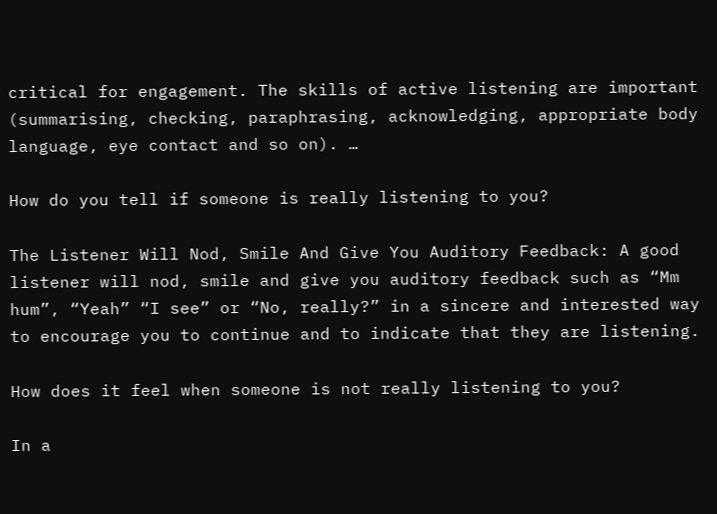critical for engagement. The skills of active listening are important (summarising, checking, paraphrasing, acknowledging, appropriate body language, eye contact and so on). …

How do you tell if someone is really listening to you?

The Listener Will Nod, Smile And Give You Auditory Feedback: A good listener will nod, smile and give you auditory feedback such as “Mm hum”, “Yeah” “I see” or “No, really?” in a sincere and interested way to encourage you to continue and to indicate that they are listening.

How does it feel when someone is not really listening to you?

In a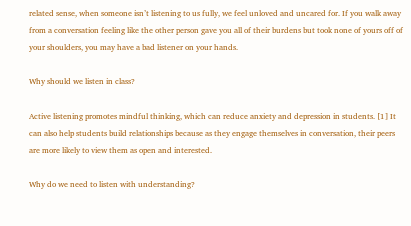related sense, when someone isn’t listening to us fully, we feel unloved and uncared for. If you walk away from a conversation feeling like the other person gave you all of their burdens but took none of yours off of your shoulders, you may have a bad listener on your hands.

Why should we listen in class?

Active listening promotes mindful thinking, which can reduce anxiety and depression in students. [1] It can also help students build relationships because as they engage themselves in conversation, their peers are more likely to view them as open and interested.

Why do we need to listen with understanding?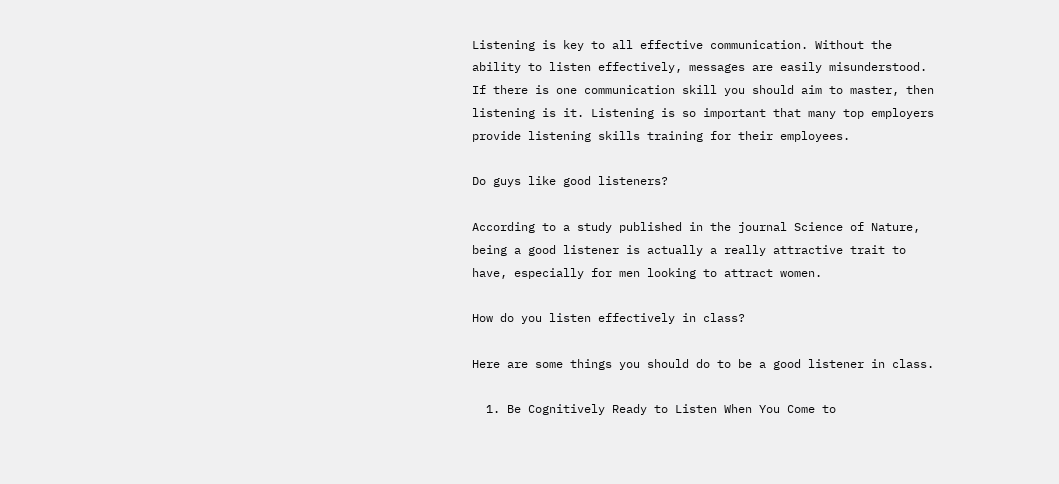Listening is key to all effective communication. Without the ability to listen effectively, messages are easily misunderstood. If there is one communication skill you should aim to master, then listening is it. Listening is so important that many top employers provide listening skills training for their employees.

Do guys like good listeners?

According to a study published in the journal Science of Nature, being a good listener is actually a really attractive trait to have, especially for men looking to attract women.

How do you listen effectively in class?

Here are some things you should do to be a good listener in class.

  1. Be Cognitively Ready to Listen When You Come to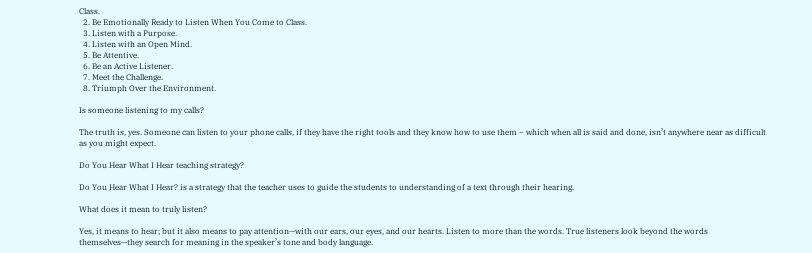Class.
  2. Be Emotionally Ready to Listen When You Come to Class.
  3. Listen with a Purpose.
  4. Listen with an Open Mind.
  5. Be Attentive.
  6. Be an Active Listener.
  7. Meet the Challenge.
  8. Triumph Over the Environment.

Is someone listening to my calls?

The truth is, yes. Someone can listen to your phone calls, if they have the right tools and they know how to use them – which when all is said and done, isn’t anywhere near as difficult as you might expect.

Do You Hear What I Hear teaching strategy?

Do You Hear What I Hear? is a strategy that the teacher uses to guide the students to understanding of a text through their hearing.

What does it mean to truly listen?

Yes, it means to hear; but it also means to pay attention—with our ears, our eyes, and our hearts. Listen to more than the words. True listeners look beyond the words themselves—they search for meaning in the speaker’s tone and body language.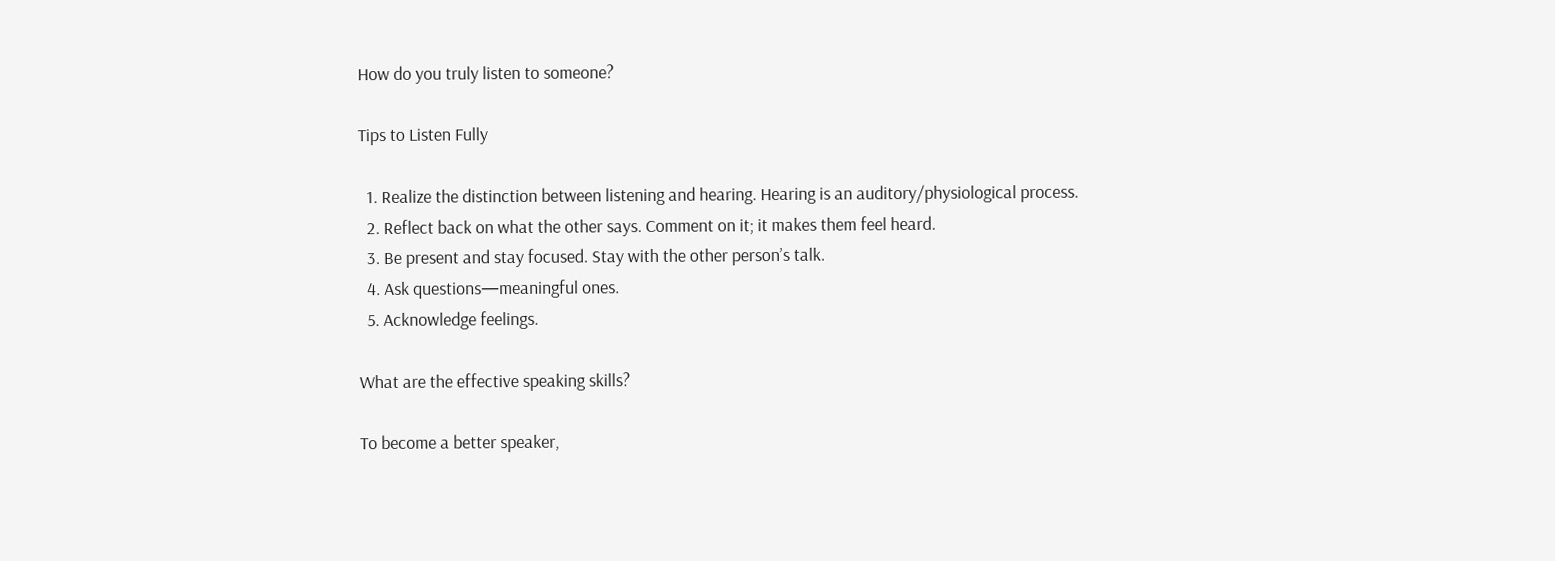How do you truly listen to someone?

Tips to Listen Fully

  1. Realize the distinction between listening and hearing. Hearing is an auditory/physiological process.
  2. Reflect back on what the other says. Comment on it; it makes them feel heard.
  3. Be present and stay focused. Stay with the other person’s talk.
  4. Ask questions—meaningful ones.
  5. Acknowledge feelings.

What are the effective speaking skills?

To become a better speaker,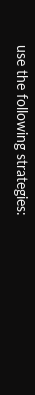use the following strategies: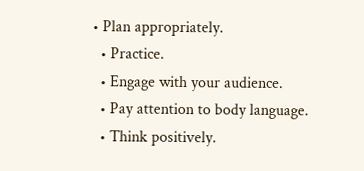• Plan appropriately.
  • Practice.
  • Engage with your audience.
  • Pay attention to body language.
  • Think positively.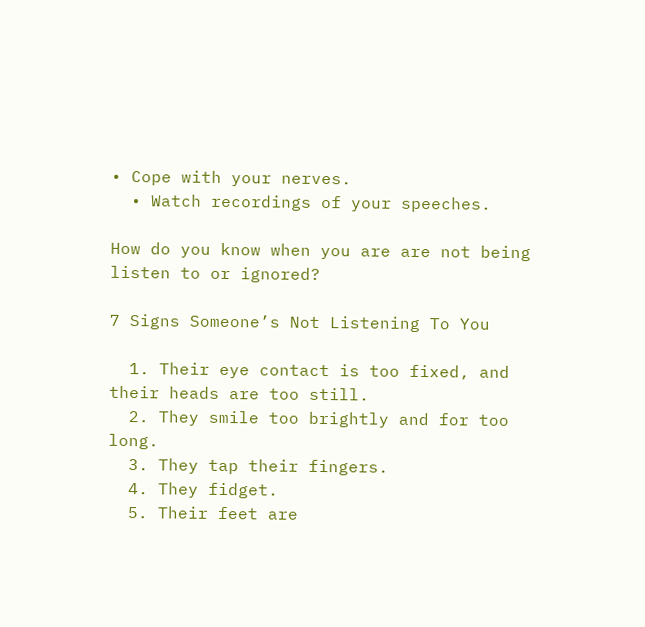• Cope with your nerves.
  • Watch recordings of your speeches.

How do you know when you are are not being listen to or ignored?

7 Signs Someone’s Not Listening To You

  1. Their eye contact is too fixed, and their heads are too still.
  2. They smile too brightly and for too long.
  3. They tap their fingers.
  4. They fidget.
  5. Their feet are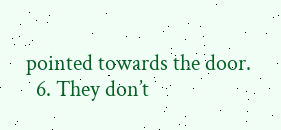pointed towards the door.
  6. They don’t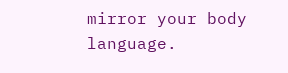mirror your body language.